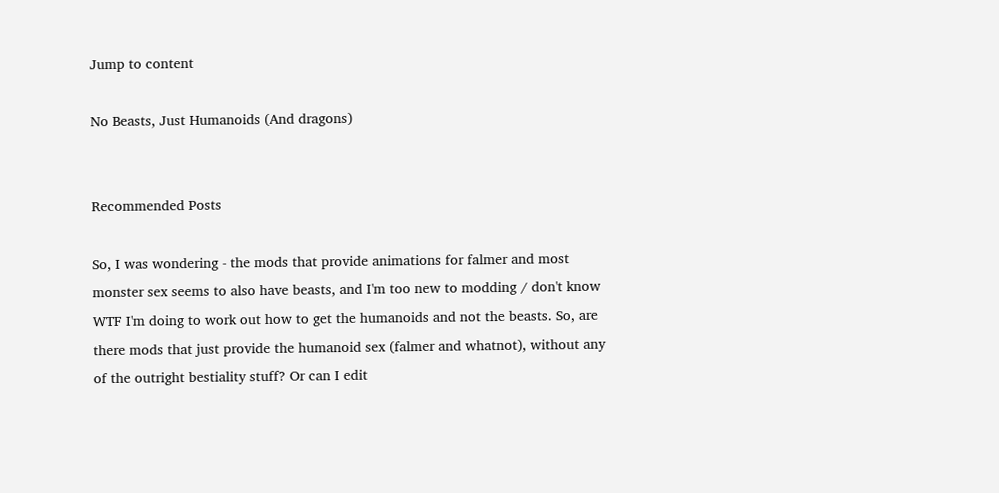Jump to content

No Beasts, Just Humanoids (And dragons)


Recommended Posts

So, I was wondering - the mods that provide animations for falmer and most monster sex seems to also have beasts, and I'm too new to modding / don't know WTF I'm doing to work out how to get the humanoids and not the beasts. So, are there mods that just provide the humanoid sex (falmer and whatnot), without any of the outright bestiality stuff? Or can I edit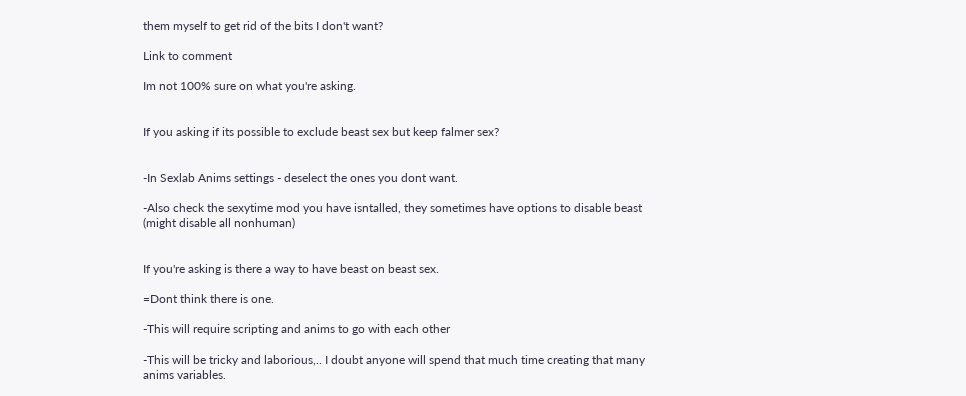them myself to get rid of the bits I don't want?

Link to comment

Im not 100% sure on what you're asking.


If you asking if its possible to exclude beast sex but keep falmer sex?


-In Sexlab Anims settings - deselect the ones you dont want.

-Also check the sexytime mod you have isntalled, they sometimes have options to disable beast (might disable all nonhuman)


If you're asking is there a way to have beast on beast sex.

=Dont think there is one.

-This will require scripting and anims to go with each other

-This will be tricky and laborious,.. I doubt anyone will spend that much time creating that many anims variables.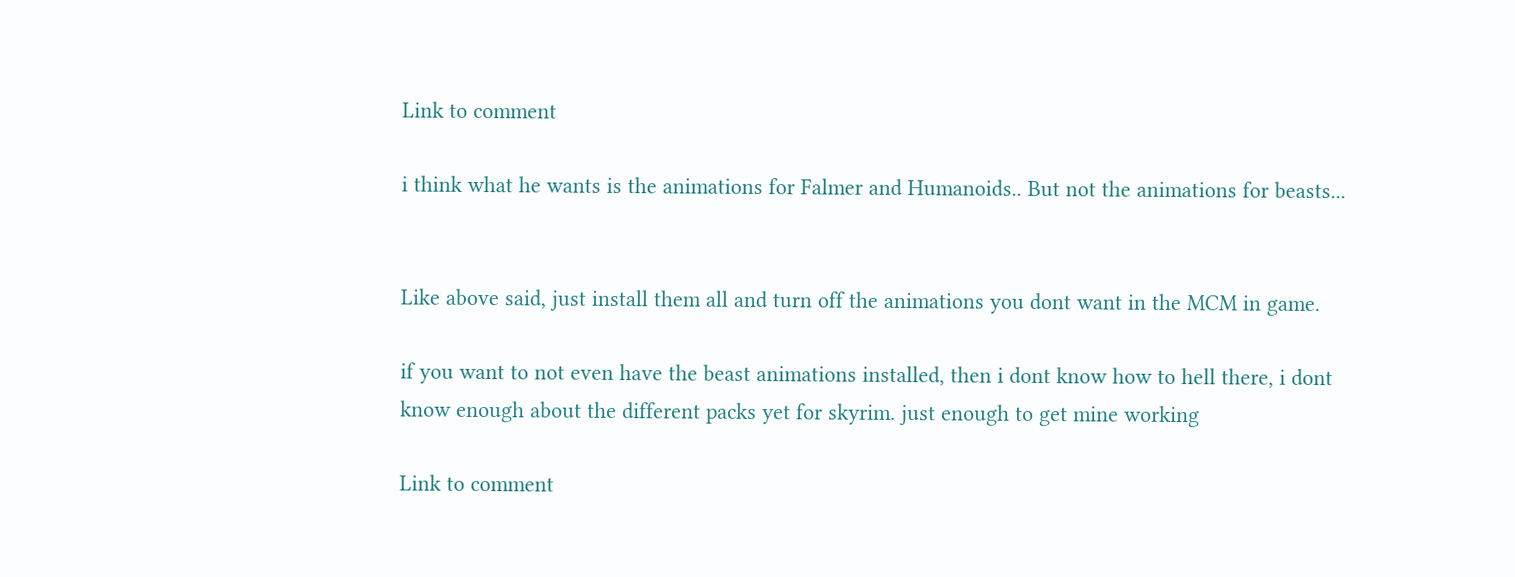Link to comment

i think what he wants is the animations for Falmer and Humanoids.. But not the animations for beasts...


Like above said, just install them all and turn off the animations you dont want in the MCM in game.

if you want to not even have the beast animations installed, then i dont know how to hell there, i dont know enough about the different packs yet for skyrim. just enough to get mine working

Link to comment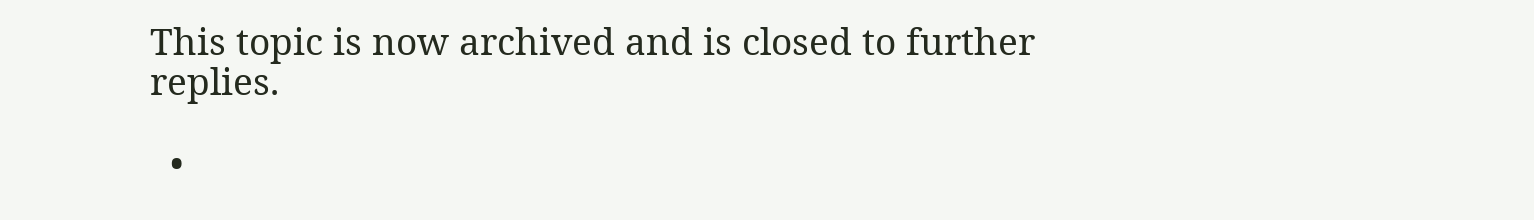This topic is now archived and is closed to further replies.

  •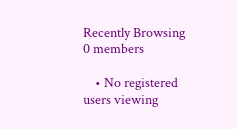Recently Browsing   0 members

    • No registered users viewing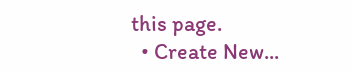this page.
  • Create New...